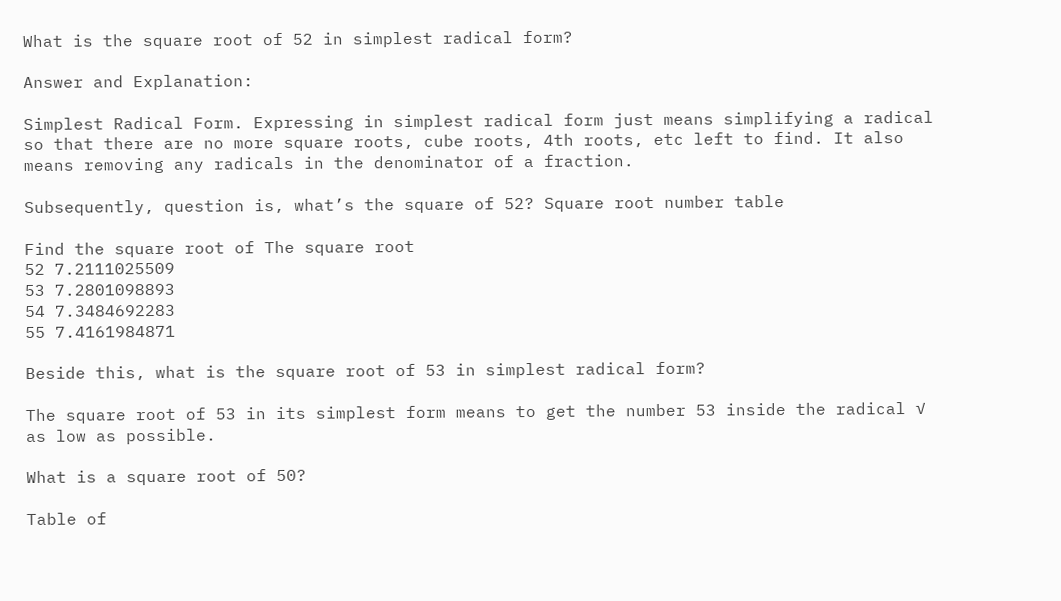What is the square root of 52 in simplest radical form?

Answer and Explanation:

Simplest Radical Form. Expressing in simplest radical form just means simplifying a radical so that there are no more square roots, cube roots, 4th roots, etc left to find. It also means removing any radicals in the denominator of a fraction.

Subsequently, question is, what’s the square of 52? Square root number table

Find the square root of The square root
52 7.2111025509
53 7.2801098893
54 7.3484692283
55 7.4161984871

Beside this, what is the square root of 53 in simplest radical form?

The square root of 53 in its simplest form means to get the number 53 inside the radical √ as low as possible.

What is a square root of 50?

Table of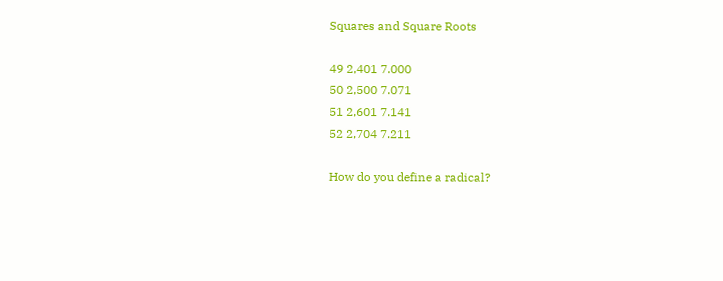Squares and Square Roots

49 2,401 7.000
50 2,500 7.071
51 2,601 7.141
52 2,704 7.211

How do you define a radical?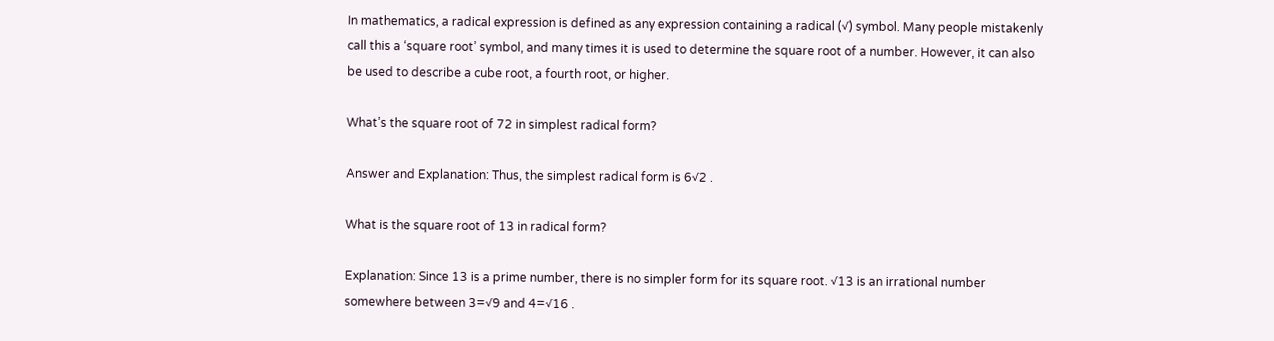In mathematics, a radical expression is defined as any expression containing a radical (√) symbol. Many people mistakenly call this a ‘square root’ symbol, and many times it is used to determine the square root of a number. However, it can also be used to describe a cube root, a fourth root, or higher.

What’s the square root of 72 in simplest radical form?

Answer and Explanation: Thus, the simplest radical form is 6√2 .

What is the square root of 13 in radical form?

Explanation: Since 13 is a prime number, there is no simpler form for its square root. √13 is an irrational number somewhere between 3=√9 and 4=√16 .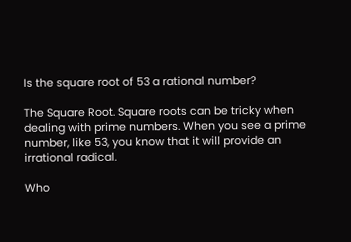Is the square root of 53 a rational number?

The Square Root. Square roots can be tricky when dealing with prime numbers. When you see a prime number, like 53, you know that it will provide an irrational radical.

Who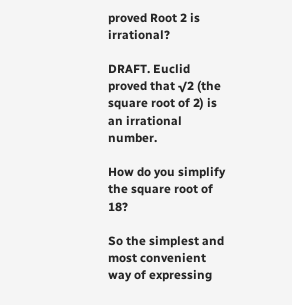proved Root 2 is irrational?

DRAFT. Euclid proved that √2 (the square root of 2) is an irrational number.

How do you simplify the square root of 18?

So the simplest and most convenient way of expressing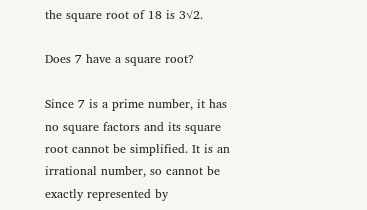the square root of 18 is 3√2.

Does 7 have a square root?

Since 7 is a prime number, it has no square factors and its square root cannot be simplified. It is an irrational number, so cannot be exactly represented by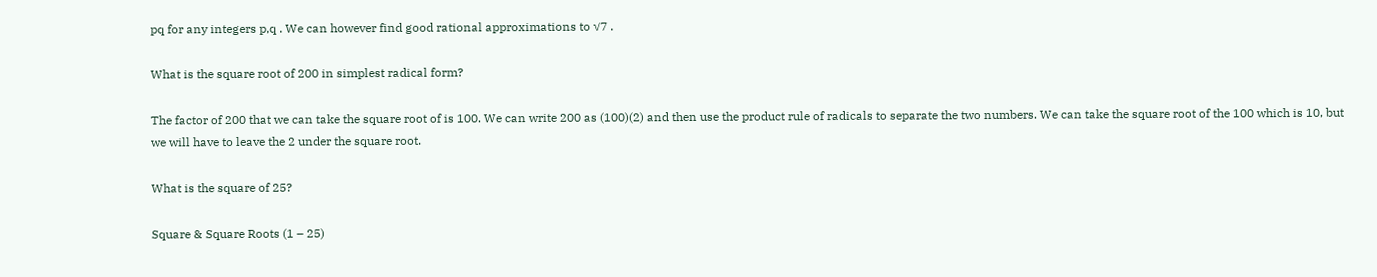pq for any integers p,q . We can however find good rational approximations to √7 .

What is the square root of 200 in simplest radical form?

The factor of 200 that we can take the square root of is 100. We can write 200 as (100)(2) and then use the product rule of radicals to separate the two numbers. We can take the square root of the 100 which is 10, but we will have to leave the 2 under the square root.

What is the square of 25?

Square & Square Roots (1 – 25)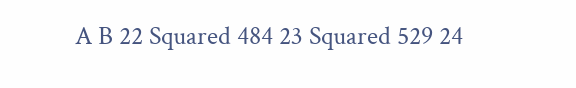A B 22 Squared 484 23 Squared 529 24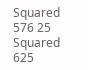Squared 576 25 Squared 625